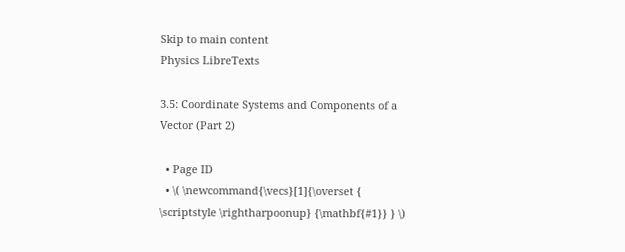Skip to main content
Physics LibreTexts

3.5: Coordinate Systems and Components of a Vector (Part 2)

  • Page ID
  • \( \newcommand{\vecs}[1]{\overset { \scriptstyle \rightharpoonup} {\mathbf{#1}} } \)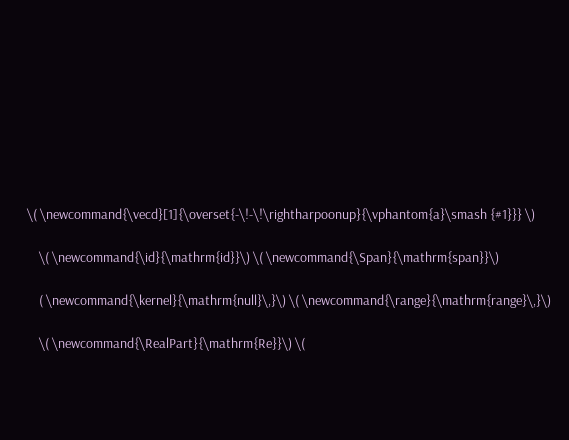\( \newcommand{\vecd}[1]{\overset{-\!-\!\rightharpoonup}{\vphantom{a}\smash {#1}}} \)

    \( \newcommand{\id}{\mathrm{id}}\) \( \newcommand{\Span}{\mathrm{span}}\)

    ( \newcommand{\kernel}{\mathrm{null}\,}\) \( \newcommand{\range}{\mathrm{range}\,}\)

    \( \newcommand{\RealPart}{\mathrm{Re}}\) \(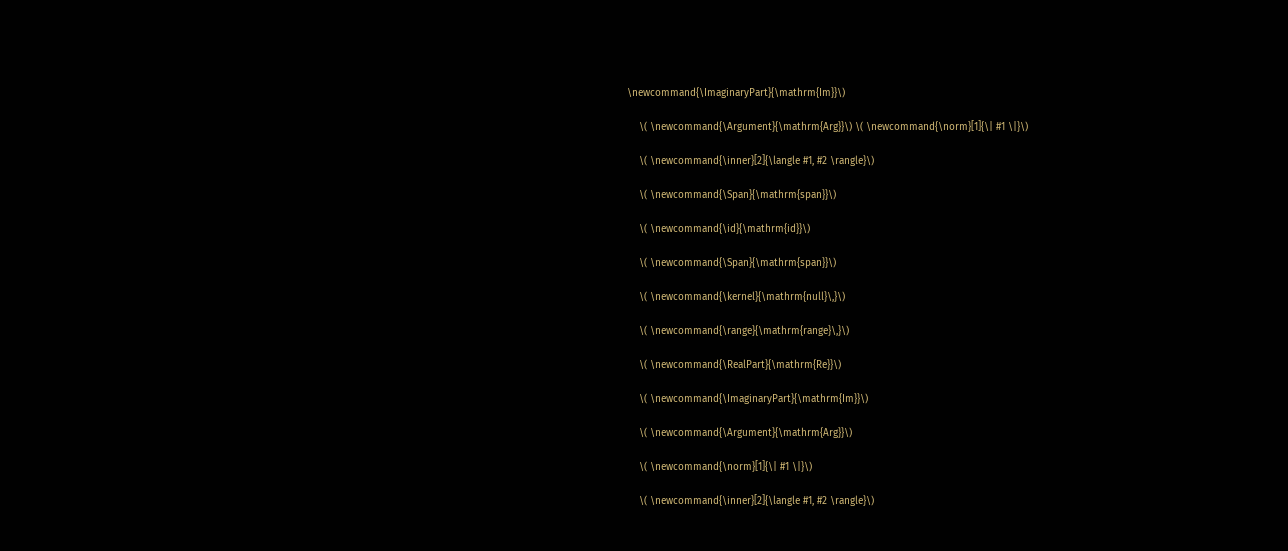\newcommand{\ImaginaryPart}{\mathrm{Im}}\)

    \( \newcommand{\Argument}{\mathrm{Arg}}\) \( \newcommand{\norm}[1]{\| #1 \|}\)

    \( \newcommand{\inner}[2]{\langle #1, #2 \rangle}\)

    \( \newcommand{\Span}{\mathrm{span}}\)

    \( \newcommand{\id}{\mathrm{id}}\)

    \( \newcommand{\Span}{\mathrm{span}}\)

    \( \newcommand{\kernel}{\mathrm{null}\,}\)

    \( \newcommand{\range}{\mathrm{range}\,}\)

    \( \newcommand{\RealPart}{\mathrm{Re}}\)

    \( \newcommand{\ImaginaryPart}{\mathrm{Im}}\)

    \( \newcommand{\Argument}{\mathrm{Arg}}\)

    \( \newcommand{\norm}[1]{\| #1 \|}\)

    \( \newcommand{\inner}[2]{\langle #1, #2 \rangle}\)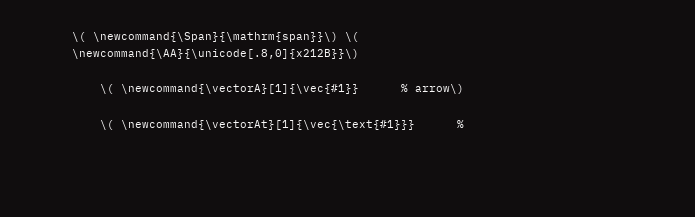\( \newcommand{\Span}{\mathrm{span}}\) \( \newcommand{\AA}{\unicode[.8,0]{x212B}}\)

    \( \newcommand{\vectorA}[1]{\vec{#1}}      % arrow\)

    \( \newcommand{\vectorAt}[1]{\vec{\text{#1}}}      %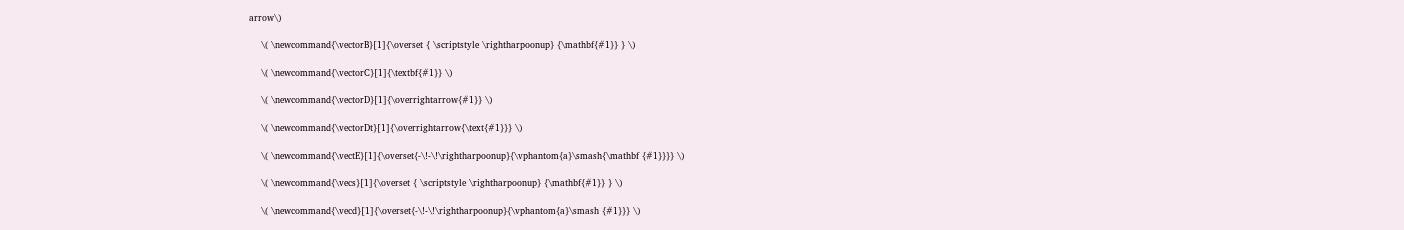arrow\)

    \( \newcommand{\vectorB}[1]{\overset { \scriptstyle \rightharpoonup} {\mathbf{#1}} } \)

    \( \newcommand{\vectorC}[1]{\textbf{#1}} \)

    \( \newcommand{\vectorD}[1]{\overrightarrow{#1}} \)

    \( \newcommand{\vectorDt}[1]{\overrightarrow{\text{#1}}} \)

    \( \newcommand{\vectE}[1]{\overset{-\!-\!\rightharpoonup}{\vphantom{a}\smash{\mathbf {#1}}}} \)

    \( \newcommand{\vecs}[1]{\overset { \scriptstyle \rightharpoonup} {\mathbf{#1}} } \)

    \( \newcommand{\vecd}[1]{\overset{-\!-\!\rightharpoonup}{\vphantom{a}\smash {#1}}} \)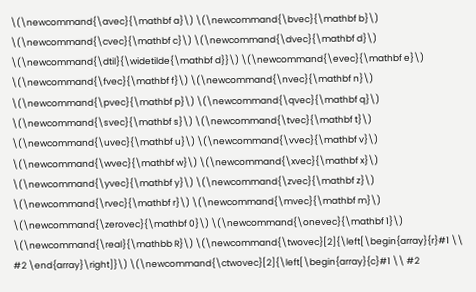\(\newcommand{\avec}{\mathbf a}\) \(\newcommand{\bvec}{\mathbf b}\) \(\newcommand{\cvec}{\mathbf c}\) \(\newcommand{\dvec}{\mathbf d}\) \(\newcommand{\dtil}{\widetilde{\mathbf d}}\) \(\newcommand{\evec}{\mathbf e}\) \(\newcommand{\fvec}{\mathbf f}\) \(\newcommand{\nvec}{\mathbf n}\) \(\newcommand{\pvec}{\mathbf p}\) \(\newcommand{\qvec}{\mathbf q}\) \(\newcommand{\svec}{\mathbf s}\) \(\newcommand{\tvec}{\mathbf t}\) \(\newcommand{\uvec}{\mathbf u}\) \(\newcommand{\vvec}{\mathbf v}\) \(\newcommand{\wvec}{\mathbf w}\) \(\newcommand{\xvec}{\mathbf x}\) \(\newcommand{\yvec}{\mathbf y}\) \(\newcommand{\zvec}{\mathbf z}\) \(\newcommand{\rvec}{\mathbf r}\) \(\newcommand{\mvec}{\mathbf m}\) \(\newcommand{\zerovec}{\mathbf 0}\) \(\newcommand{\onevec}{\mathbf 1}\) \(\newcommand{\real}{\mathbb R}\) \(\newcommand{\twovec}[2]{\left[\begin{array}{r}#1 \\ #2 \end{array}\right]}\) \(\newcommand{\ctwovec}[2]{\left[\begin{array}{c}#1 \\ #2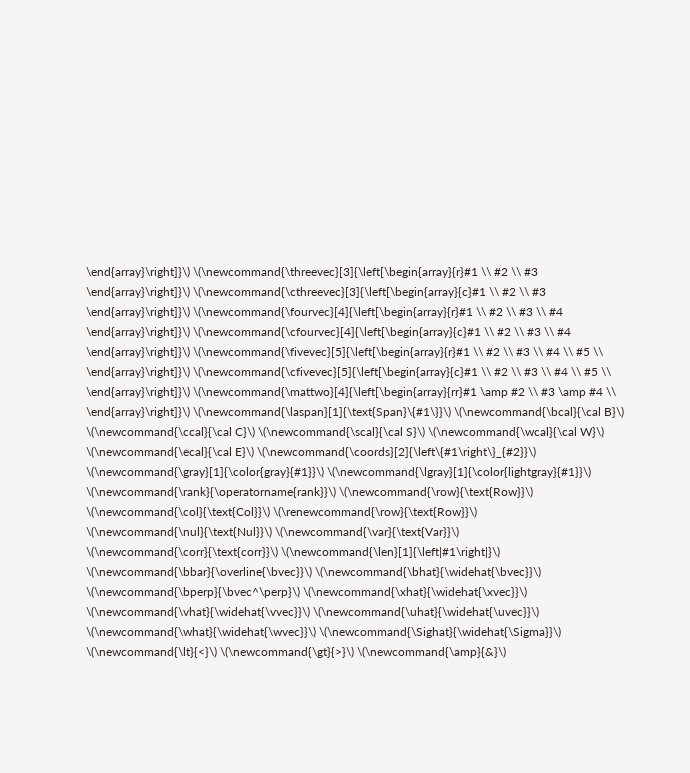\end{array}\right]}\) \(\newcommand{\threevec}[3]{\left[\begin{array}{r}#1 \\ #2 \\ #3 \end{array}\right]}\) \(\newcommand{\cthreevec}[3]{\left[\begin{array}{c}#1 \\ #2 \\ #3 \end{array}\right]}\) \(\newcommand{\fourvec}[4]{\left[\begin{array}{r}#1 \\ #2 \\ #3 \\ #4 \end{array}\right]}\) \(\newcommand{\cfourvec}[4]{\left[\begin{array}{c}#1 \\ #2 \\ #3 \\ #4 \end{array}\right]}\) \(\newcommand{\fivevec}[5]{\left[\begin{array}{r}#1 \\ #2 \\ #3 \\ #4 \\ #5 \\ \end{array}\right]}\) \(\newcommand{\cfivevec}[5]{\left[\begin{array}{c}#1 \\ #2 \\ #3 \\ #4 \\ #5 \\ \end{array}\right]}\) \(\newcommand{\mattwo}[4]{\left[\begin{array}{rr}#1 \amp #2 \\ #3 \amp #4 \\ \end{array}\right]}\) \(\newcommand{\laspan}[1]{\text{Span}\{#1\}}\) \(\newcommand{\bcal}{\cal B}\) \(\newcommand{\ccal}{\cal C}\) \(\newcommand{\scal}{\cal S}\) \(\newcommand{\wcal}{\cal W}\) \(\newcommand{\ecal}{\cal E}\) \(\newcommand{\coords}[2]{\left\{#1\right\}_{#2}}\) \(\newcommand{\gray}[1]{\color{gray}{#1}}\) \(\newcommand{\lgray}[1]{\color{lightgray}{#1}}\) \(\newcommand{\rank}{\operatorname{rank}}\) \(\newcommand{\row}{\text{Row}}\) \(\newcommand{\col}{\text{Col}}\) \(\renewcommand{\row}{\text{Row}}\) \(\newcommand{\nul}{\text{Nul}}\) \(\newcommand{\var}{\text{Var}}\) \(\newcommand{\corr}{\text{corr}}\) \(\newcommand{\len}[1]{\left|#1\right|}\) \(\newcommand{\bbar}{\overline{\bvec}}\) \(\newcommand{\bhat}{\widehat{\bvec}}\) \(\newcommand{\bperp}{\bvec^\perp}\) \(\newcommand{\xhat}{\widehat{\xvec}}\) \(\newcommand{\vhat}{\widehat{\vvec}}\) \(\newcommand{\uhat}{\widehat{\uvec}}\) \(\newcommand{\what}{\widehat{\wvec}}\) \(\newcommand{\Sighat}{\widehat{\Sigma}}\) \(\newcommand{\lt}{<}\) \(\newcommand{\gt}{>}\) \(\newcommand{\amp}{&}\)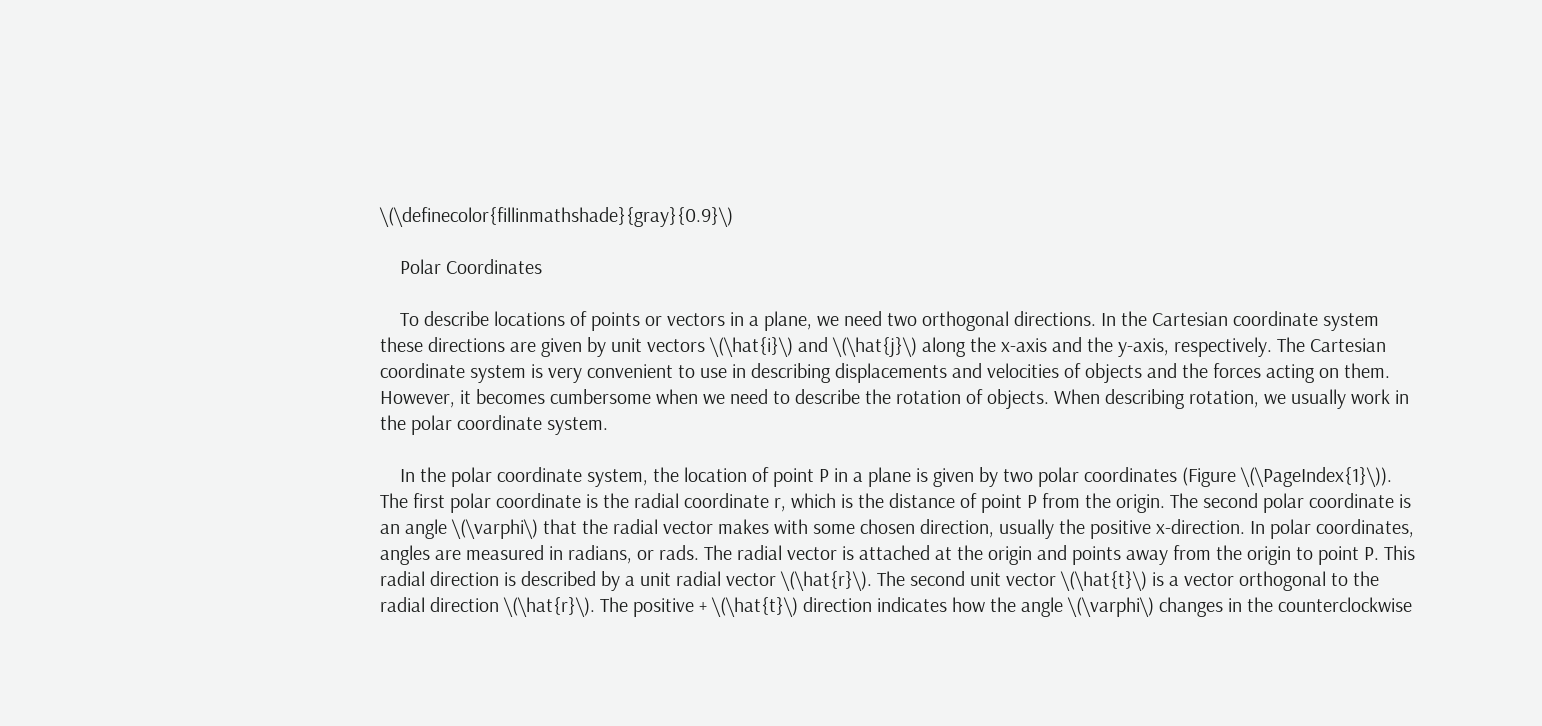\(\definecolor{fillinmathshade}{gray}{0.9}\)

    Polar Coordinates

    To describe locations of points or vectors in a plane, we need two orthogonal directions. In the Cartesian coordinate system these directions are given by unit vectors \(\hat{i}\) and \(\hat{j}\) along the x-axis and the y-axis, respectively. The Cartesian coordinate system is very convenient to use in describing displacements and velocities of objects and the forces acting on them. However, it becomes cumbersome when we need to describe the rotation of objects. When describing rotation, we usually work in the polar coordinate system.

    In the polar coordinate system, the location of point P in a plane is given by two polar coordinates (Figure \(\PageIndex{1}\)). The first polar coordinate is the radial coordinate r, which is the distance of point P from the origin. The second polar coordinate is an angle \(\varphi\) that the radial vector makes with some chosen direction, usually the positive x-direction. In polar coordinates, angles are measured in radians, or rads. The radial vector is attached at the origin and points away from the origin to point P. This radial direction is described by a unit radial vector \(\hat{r}\). The second unit vector \(\hat{t}\) is a vector orthogonal to the radial direction \(\hat{r}\). The positive + \(\hat{t}\) direction indicates how the angle \(\varphi\) changes in the counterclockwise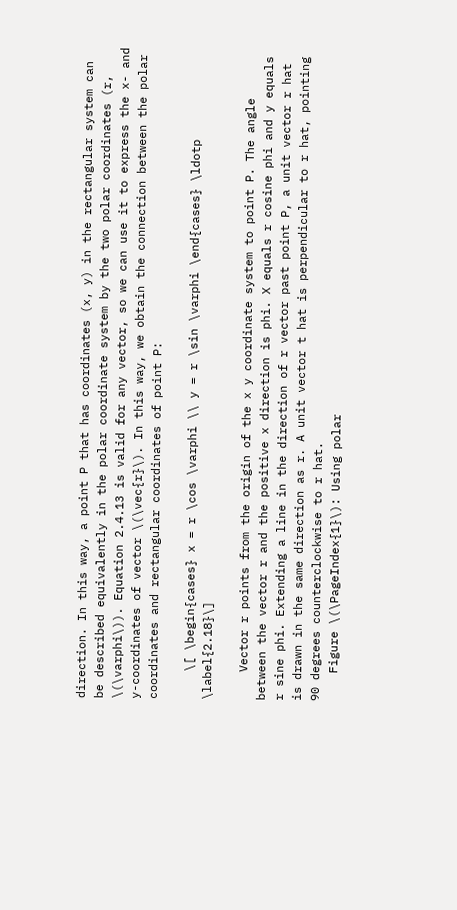direction. In this way, a point P that has coordinates (x, y) in the rectangular system can be described equivalently in the polar coordinate system by the two polar coordinates (r, \(\varphi\)). Equation 2.4.13 is valid for any vector, so we can use it to express the x- and y-coordinates of vector \(\vec{r}\). In this way, we obtain the connection between the polar coordinates and rectangular coordinates of point P:

    \[ \begin{cases} x = r \cos \varphi \\ y = r \sin \varphi \end{cases} \ldotp \label{2.18}\]

    Vector r points from the origin of the x y coordinate system to point P. The angle between the vector r and the positive x direction is phi. X equals r cosine phi and y equals r sine phi. Extending a line in the direction of r vector past point P, a unit vector r hat is drawn in the same direction as r. A unit vector t hat is perpendicular to r hat, pointing 90 degrees counterclockwise to r hat.
    Figure \(\PageIndex{1}\): Using polar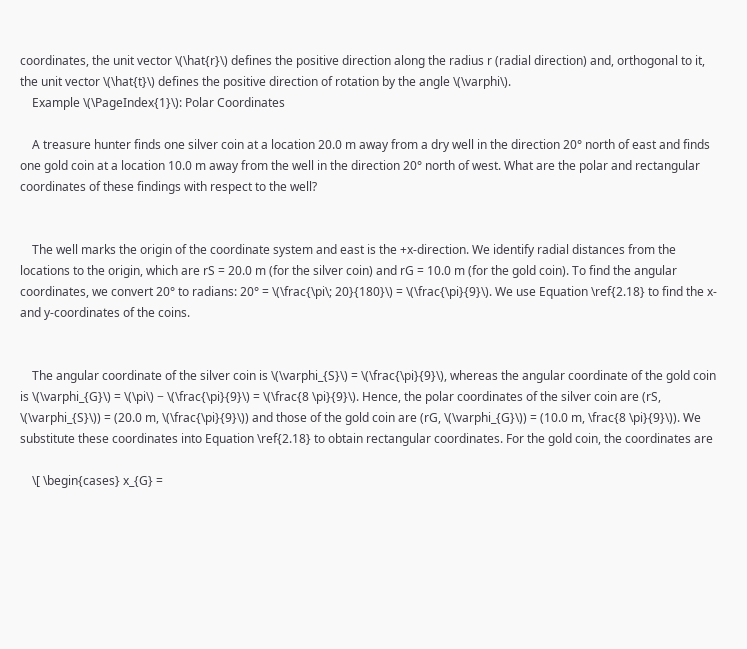coordinates, the unit vector \(\hat{r}\) defines the positive direction along the radius r (radial direction) and, orthogonal to it, the unit vector \(\hat{t}\) defines the positive direction of rotation by the angle \(\varphi\).
    Example \(\PageIndex{1}\): Polar Coordinates

    A treasure hunter finds one silver coin at a location 20.0 m away from a dry well in the direction 20° north of east and finds one gold coin at a location 10.0 m away from the well in the direction 20° north of west. What are the polar and rectangular coordinates of these findings with respect to the well?


    The well marks the origin of the coordinate system and east is the +x-direction. We identify radial distances from the locations to the origin, which are rS = 20.0 m (for the silver coin) and rG = 10.0 m (for the gold coin). To find the angular coordinates, we convert 20° to radians: 20° = \(\frac{\pi\; 20}{180}\) = \(\frac{\pi}{9}\). We use Equation \ref{2.18} to find the x- and y-coordinates of the coins.


    The angular coordinate of the silver coin is \(\varphi_{S}\) = \(\frac{\pi}{9}\), whereas the angular coordinate of the gold coin is \(\varphi_{G}\) = \(\pi\) − \(\frac{\pi}{9}\) = \(\frac{8 \pi}{9}\). Hence, the polar coordinates of the silver coin are (rS, \(\varphi_{S}\)) = (20.0 m, \(\frac{\pi}{9}\)) and those of the gold coin are (rG, \(\varphi_{G}\)) = (10.0 m, \frac{8 \pi}{9}\)). We substitute these coordinates into Equation \ref{2.18} to obtain rectangular coordinates. For the gold coin, the coordinates are

    \[ \begin{cases} x_{G} =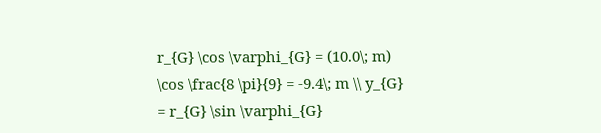r_{G} \cos \varphi_{G} = (10.0\; m) \cos \frac{8 \pi}{9} = -9.4\; m \\ y_{G} = r_{G} \sin \varphi_{G}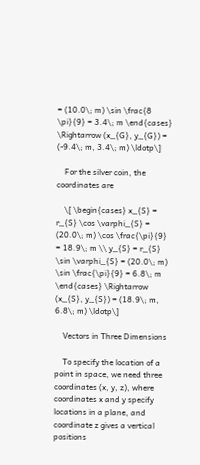= (10.0\; m) \sin \frac{8 \pi}{9} = 3.4\; m \end{cases} \Rightarrow (x_{G}, y_{G}) = (-9.4\; m, 3.4\; m) \ldotp\]

    For the silver coin, the coordinates are

    \[ \begin{cases} x_{S} = r_{S} \cos \varphi_{S} = (20.0\; m) \cos \frac{\pi}{9} = 18.9\; m \\ y_{S} = r_{S} \sin \varphi_{S} = (20.0\; m) \sin \frac{\pi}{9} = 6.8\; m \end{cases} \Rightarrow (x_{S}, y_{S}) = (18.9\; m, 6.8\; m) \ldotp\]

    Vectors in Three Dimensions

    To specify the location of a point in space, we need three coordinates (x, y, z), where coordinates x and y specify locations in a plane, and coordinate z gives a vertical positions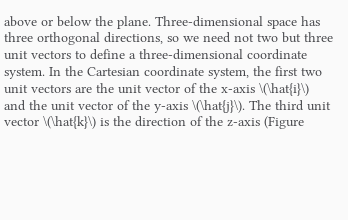above or below the plane. Three-dimensional space has three orthogonal directions, so we need not two but three unit vectors to define a three-dimensional coordinate system. In the Cartesian coordinate system, the first two unit vectors are the unit vector of the x-axis \(\hat{i}\) and the unit vector of the y-axis \(\hat{j}\). The third unit vector \(\hat{k}\) is the direction of the z-axis (Figure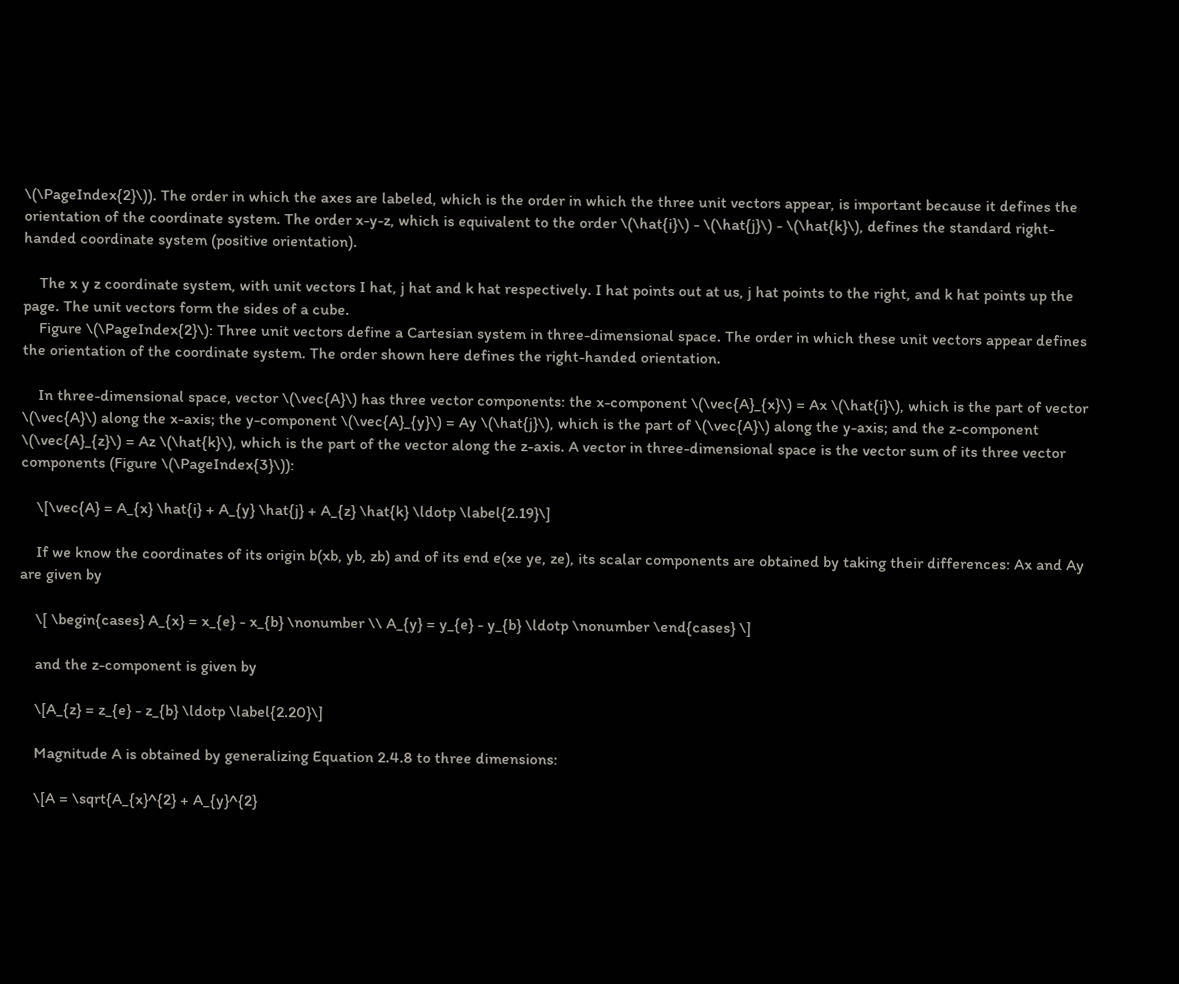\(\PageIndex{2}\)). The order in which the axes are labeled, which is the order in which the three unit vectors appear, is important because it defines the orientation of the coordinate system. The order x-y-z, which is equivalent to the order \(\hat{i}\) - \(\hat{j}\) - \(\hat{k}\), defines the standard right-handed coordinate system (positive orientation).

    The x y z coordinate system, with unit vectors I hat, j hat and k hat respectively. I hat points out at us, j hat points to the right, and k hat points up the page. The unit vectors form the sides of a cube.
    Figure \(\PageIndex{2}\): Three unit vectors define a Cartesian system in three-dimensional space. The order in which these unit vectors appear defines the orientation of the coordinate system. The order shown here defines the right-handed orientation.

    In three-dimensional space, vector \(\vec{A}\) has three vector components: the x-component \(\vec{A}_{x}\) = Ax \(\hat{i}\), which is the part of vector \(\vec{A}\) along the x-axis; the y-component \(\vec{A}_{y}\) = Ay \(\hat{j}\), which is the part of \(\vec{A}\) along the y-axis; and the z-component \(\vec{A}_{z}\) = Az \(\hat{k}\), which is the part of the vector along the z-axis. A vector in three-dimensional space is the vector sum of its three vector components (Figure \(\PageIndex{3}\)):

    \[\vec{A} = A_{x} \hat{i} + A_{y} \hat{j} + A_{z} \hat{k} \ldotp \label{2.19}\]

    If we know the coordinates of its origin b(xb, yb, zb) and of its end e(xe ye, ze), its scalar components are obtained by taking their differences: Ax and Ay are given by

    \[ \begin{cases} A_{x} = x_{e} - x_{b} \nonumber \\ A_{y} = y_{e} - y_{b} \ldotp \nonumber \end{cases} \]

    and the z-component is given by

    \[A_{z} = z_{e} - z_{b} \ldotp \label{2.20}\]

    Magnitude A is obtained by generalizing Equation 2.4.8 to three dimensions:

    \[A = \sqrt{A_{x}^{2} + A_{y}^{2}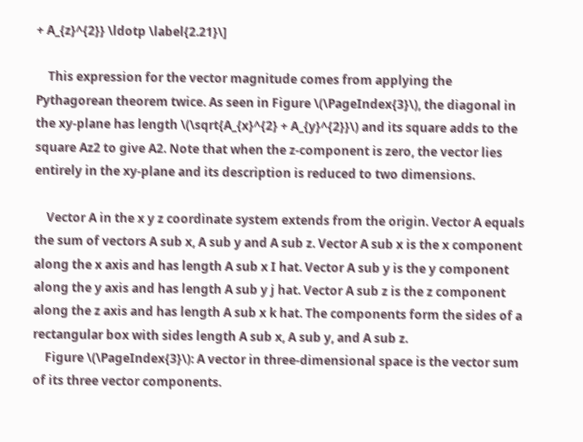+ A_{z}^{2}} \ldotp \label{2.21}\]

    This expression for the vector magnitude comes from applying the Pythagorean theorem twice. As seen in Figure \(\PageIndex{3}\), the diagonal in the xy-plane has length \(\sqrt{A_{x}^{2} + A_{y}^{2}}\) and its square adds to the square Az2 to give A2. Note that when the z-component is zero, the vector lies entirely in the xy-plane and its description is reduced to two dimensions.

    Vector A in the x y z coordinate system extends from the origin. Vector A equals the sum of vectors A sub x, A sub y and A sub z. Vector A sub x is the x component along the x axis and has length A sub x I hat. Vector A sub y is the y component along the y axis and has length A sub y j hat. Vector A sub z is the z component along the z axis and has length A sub x k hat. The components form the sides of a rectangular box with sides length A sub x, A sub y, and A sub z.
    Figure \(\PageIndex{3}\): A vector in three-dimensional space is the vector sum of its three vector components.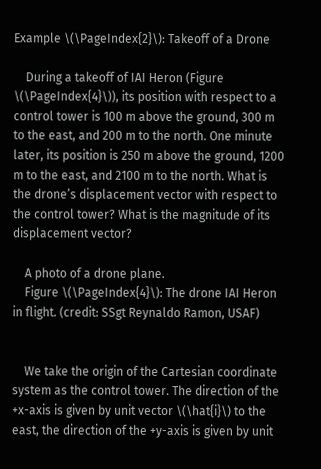Example \(\PageIndex{2}\): Takeoff of a Drone

    During a takeoff of IAI Heron (Figure \(\PageIndex{4}\)), its position with respect to a control tower is 100 m above the ground, 300 m to the east, and 200 m to the north. One minute later, its position is 250 m above the ground, 1200 m to the east, and 2100 m to the north. What is the drone’s displacement vector with respect to the control tower? What is the magnitude of its displacement vector?

    A photo of a drone plane.
    Figure \(\PageIndex{4}\): The drone IAI Heron in flight. (credit: SSgt Reynaldo Ramon, USAF)


    We take the origin of the Cartesian coordinate system as the control tower. The direction of the +x-axis is given by unit vector \(\hat{i}\) to the east, the direction of the +y-axis is given by unit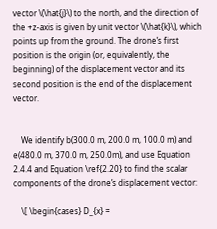vector \(\hat{j}\) to the north, and the direction of the +z-axis is given by unit vector \(\hat{k}\), which points up from the ground. The drone’s first position is the origin (or, equivalently, the beginning) of the displacement vector and its second position is the end of the displacement vector.


    We identify b(300.0 m, 200.0 m, 100.0 m) and e(480.0 m, 370.0 m, 250.0m), and use Equation 2.4.4 and Equation \ref{2.20} to find the scalar components of the drone’s displacement vector:

    \[ \begin{cases} D_{x} =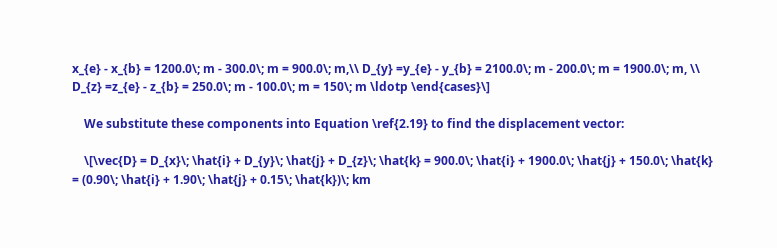x_{e} - x_{b} = 1200.0\; m - 300.0\; m = 900.0\; m,\\ D_{y} =y_{e} - y_{b} = 2100.0\; m - 200.0\; m = 1900.0\; m, \\ D_{z} =z_{e} - z_{b} = 250.0\; m - 100.0\; m = 150\; m \ldotp \end{cases}\]

    We substitute these components into Equation \ref{2.19} to find the displacement vector:

    \[\vec{D} = D_{x}\; \hat{i} + D_{y}\; \hat{j} + D_{z}\; \hat{k} = 900.0\; \hat{i} + 1900.0\; \hat{j} + 150.0\; \hat{k} = (0.90\; \hat{i} + 1.90\; \hat{j} + 0.15\; \hat{k})\; km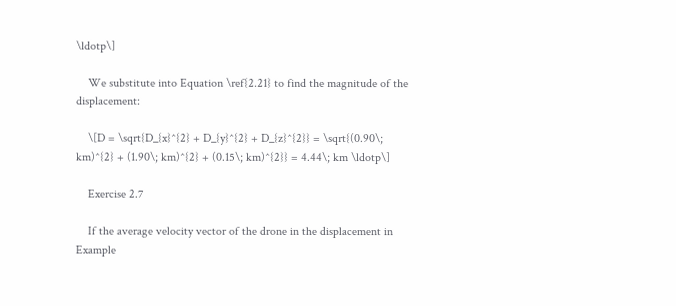\ldotp\]

    We substitute into Equation \ref{2.21} to find the magnitude of the displacement:

    \[D = \sqrt{D_{x}^{2} + D_{y}^{2} + D_{z}^{2}} = \sqrt{(0.90\; km)^{2} + (1.90\; km)^{2} + (0.15\; km)^{2}} = 4.44\; km \ldotp\]

    Exercise 2.7

    If the average velocity vector of the drone in the displacement in Example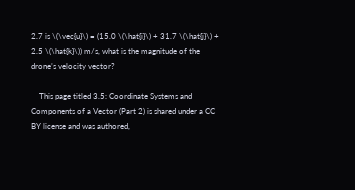2.7 is \(\vec{u}\) = (15.0 \(\hat{i}\) + 31.7 \(\hat{j}\) + 2.5 \(\hat{k}\)) m/s, what is the magnitude of the drone’s velocity vector?

    This page titled 3.5: Coordinate Systems and Components of a Vector (Part 2) is shared under a CC BY license and was authored,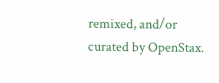remixed, and/or curated by OpenStax.